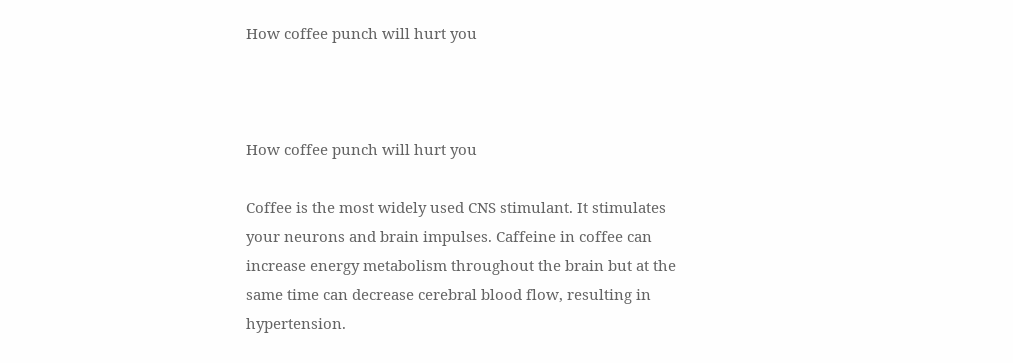How coffee punch will hurt you



How coffee punch will hurt you

Coffee is the most widely used CNS stimulant. It stimulates your neurons and brain impulses. Caffeine in coffee can increase energy metabolism throughout the brain but at the same time can decrease cerebral blood flow, resulting in hypertension.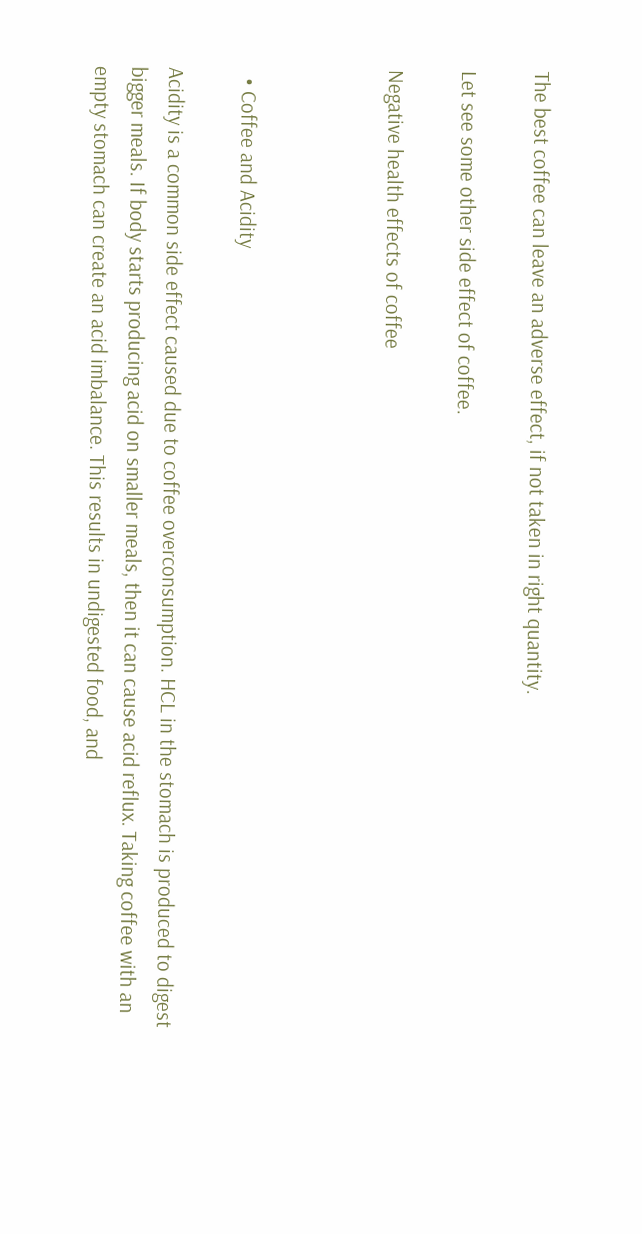The best coffee can leave an adverse effect, if not taken in right quantity.

Let see some other side effect of coffee.

Negative health effects of coffee



  • Coffee and Acidity

Acidity is a common side effect caused due to coffee overconsumption. HCL in the stomach is produced to digest bigger meals. If body starts producing acid on smaller meals, then it can cause acid reflux. Taking coffee with an empty stomach can create an acid imbalance. This results in undigested food, and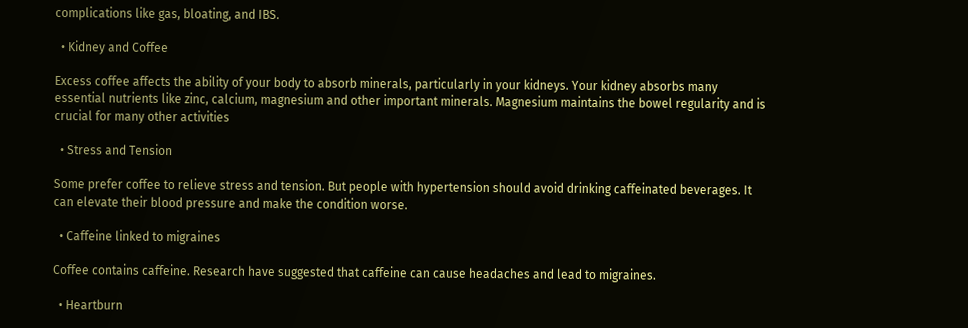complications like gas, bloating, and IBS.

  • Kidney and Coffee

Excess coffee affects the ability of your body to absorb minerals, particularly in your kidneys. Your kidney absorbs many essential nutrients like zinc, calcium, magnesium and other important minerals. Magnesium maintains the bowel regularity and is crucial for many other activities

  • Stress and Tension

Some prefer coffee to relieve stress and tension. But people with hypertension should avoid drinking caffeinated beverages. It can elevate their blood pressure and make the condition worse.

  • Caffeine linked to migraines

Coffee contains caffeine. Research have suggested that caffeine can cause headaches and lead to migraines.

  • Heartburn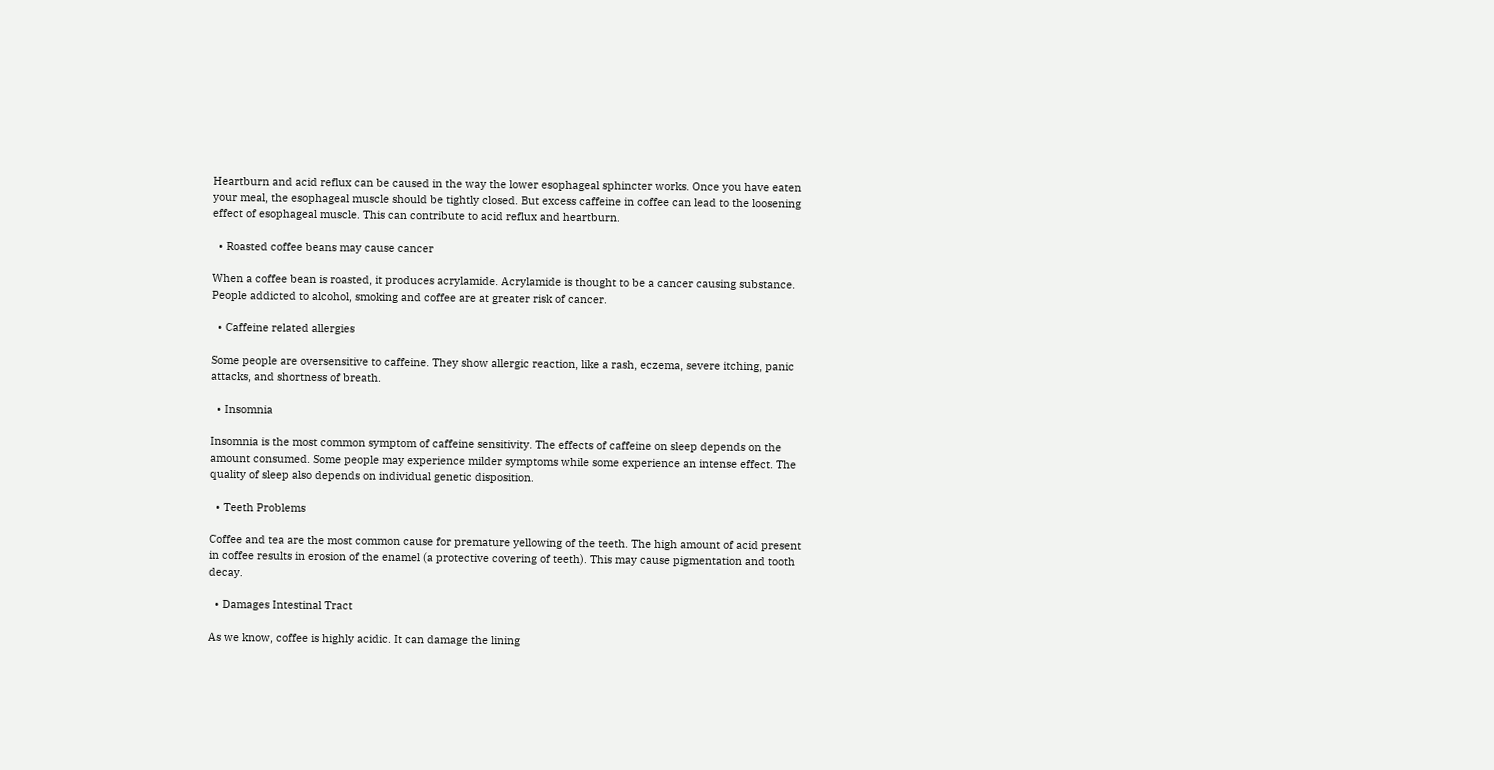Heartburn and acid reflux can be caused in the way the lower esophageal sphincter works. Once you have eaten your meal, the esophageal muscle should be tightly closed. But excess caffeine in coffee can lead to the loosening effect of esophageal muscle. This can contribute to acid reflux and heartburn.

  • Roasted coffee beans may cause cancer

When a coffee bean is roasted, it produces acrylamide. Acrylamide is thought to be a cancer causing substance. People addicted to alcohol, smoking and coffee are at greater risk of cancer.

  • Caffeine related allergies

Some people are oversensitive to caffeine. They show allergic reaction, like a rash, eczema, severe itching, panic attacks, and shortness of breath.

  • Insomnia

Insomnia is the most common symptom of caffeine sensitivity. The effects of caffeine on sleep depends on the amount consumed. Some people may experience milder symptoms while some experience an intense effect. The quality of sleep also depends on individual genetic disposition.

  • Teeth Problems

Coffee and tea are the most common cause for premature yellowing of the teeth. The high amount of acid present in coffee results in erosion of the enamel (a protective covering of teeth). This may cause pigmentation and tooth decay.

  • Damages Intestinal Tract

As we know, coffee is highly acidic. It can damage the lining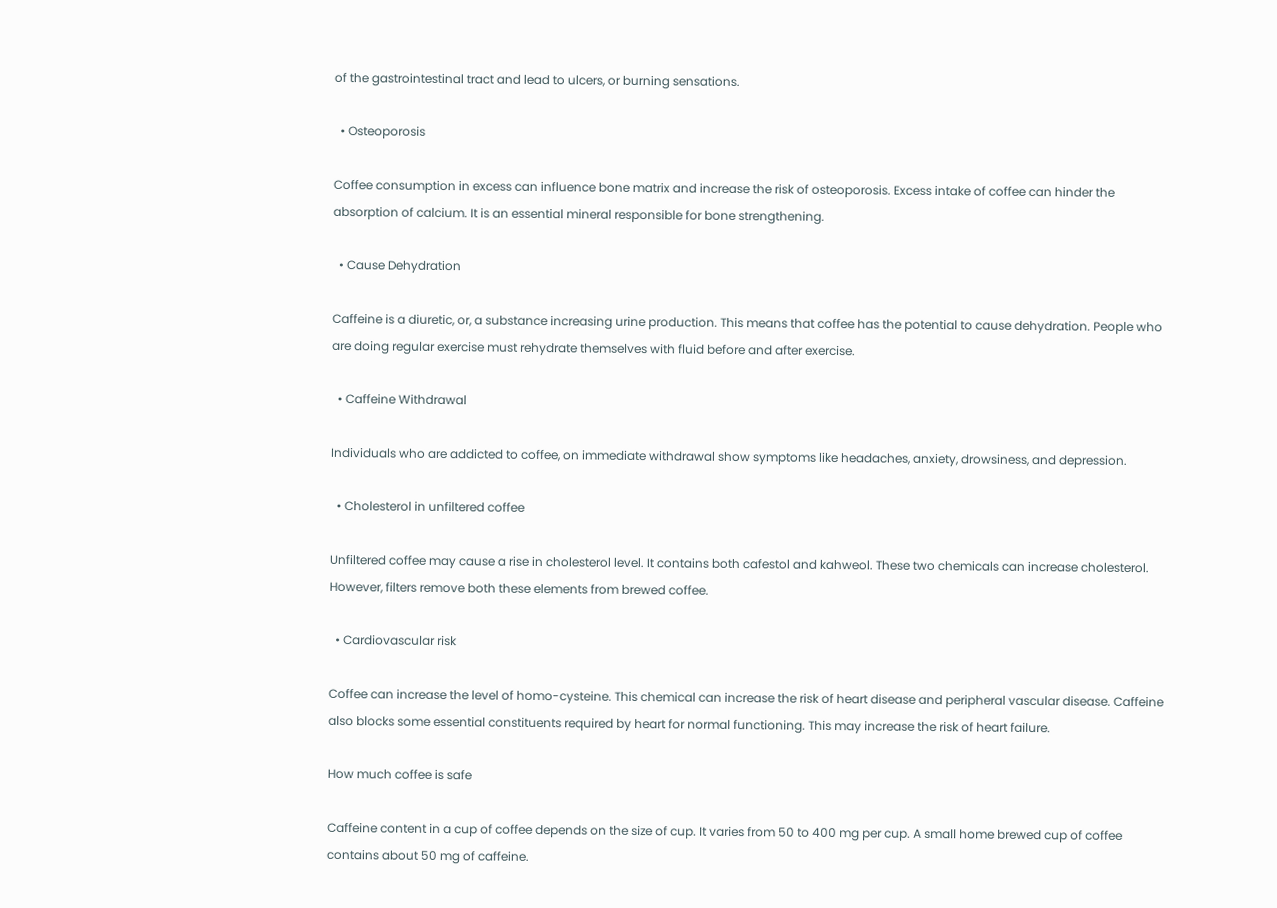of the gastrointestinal tract and lead to ulcers, or burning sensations.

  • Osteoporosis

Coffee consumption in excess can influence bone matrix and increase the risk of osteoporosis. Excess intake of coffee can hinder the absorption of calcium. It is an essential mineral responsible for bone strengthening.

  • Cause Dehydration

Caffeine is a diuretic, or, a substance increasing urine production. This means that coffee has the potential to cause dehydration. People who are doing regular exercise must rehydrate themselves with fluid before and after exercise.

  • Caffeine Withdrawal

Individuals who are addicted to coffee, on immediate withdrawal show symptoms like headaches, anxiety, drowsiness, and depression.

  • Cholesterol in unfiltered coffee

Unfiltered coffee may cause a rise in cholesterol level. It contains both cafestol and kahweol. These two chemicals can increase cholesterol. However, filters remove both these elements from brewed coffee.

  • Cardiovascular risk

Coffee can increase the level of homo-cysteine. This chemical can increase the risk of heart disease and peripheral vascular disease. Caffeine also blocks some essential constituents required by heart for normal functioning. This may increase the risk of heart failure.

How much coffee is safe

Caffeine content in a cup of coffee depends on the size of cup. It varies from 50 to 400 mg per cup. A small home brewed cup of coffee contains about 50 mg of caffeine.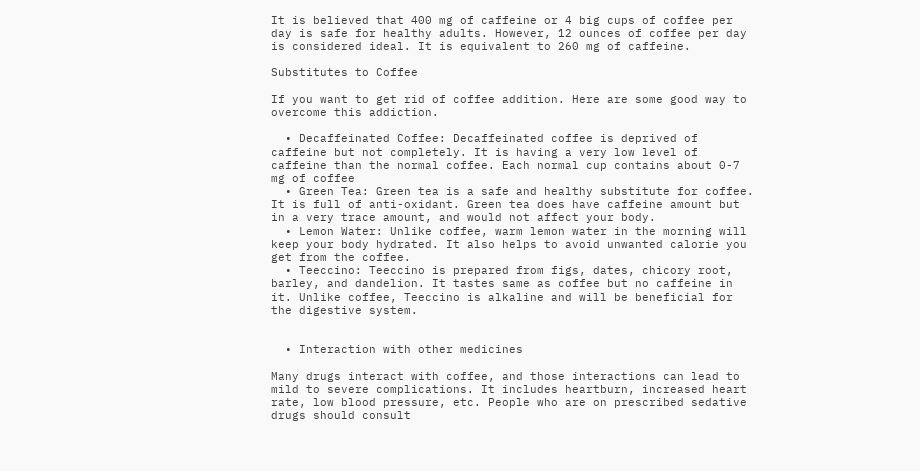It is believed that 400 mg of caffeine or 4 big cups of coffee per day is safe for healthy adults. However, 12 ounces of coffee per day is considered ideal. It is equivalent to 260 mg of caffeine.

Substitutes to Coffee

If you want to get rid of coffee addition. Here are some good way to overcome this addiction.

  • Decaffeinated Coffee: Decaffeinated coffee is deprived of caffeine but not completely. It is having a very low level of caffeine than the normal coffee. Each normal cup contains about 0-7 mg of coffee
  • Green Tea: Green tea is a safe and healthy substitute for coffee. It is full of anti-oxidant. Green tea does have caffeine amount but in a very trace amount, and would not affect your body.
  • Lemon Water: Unlike coffee, warm lemon water in the morning will keep your body hydrated. It also helps to avoid unwanted calorie you get from the coffee.
  • Teeccino: Teeccino is prepared from figs, dates, chicory root, barley, and dandelion. It tastes same as coffee but no caffeine in it. Unlike coffee, Teeccino is alkaline and will be beneficial for the digestive system.


  • Interaction with other medicines

Many drugs interact with coffee, and those interactions can lead to mild to severe complications. It includes heartburn, increased heart rate, low blood pressure, etc. People who are on prescribed sedative drugs should consult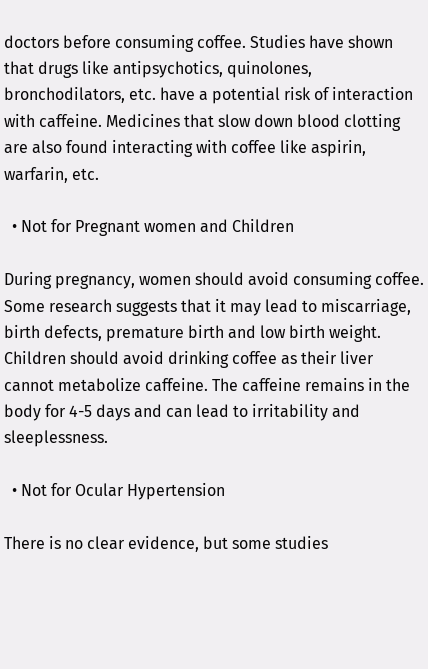doctors before consuming coffee. Studies have shown that drugs like antipsychotics, quinolones, bronchodilators, etc. have a potential risk of interaction with caffeine. Medicines that slow down blood clotting are also found interacting with coffee like aspirin, warfarin, etc.

  • Not for Pregnant women and Children

During pregnancy, women should avoid consuming coffee. Some research suggests that it may lead to miscarriage, birth defects, premature birth and low birth weight. Children should avoid drinking coffee as their liver cannot metabolize caffeine. The caffeine remains in the body for 4-5 days and can lead to irritability and sleeplessness.

  • Not for Ocular Hypertension

There is no clear evidence, but some studies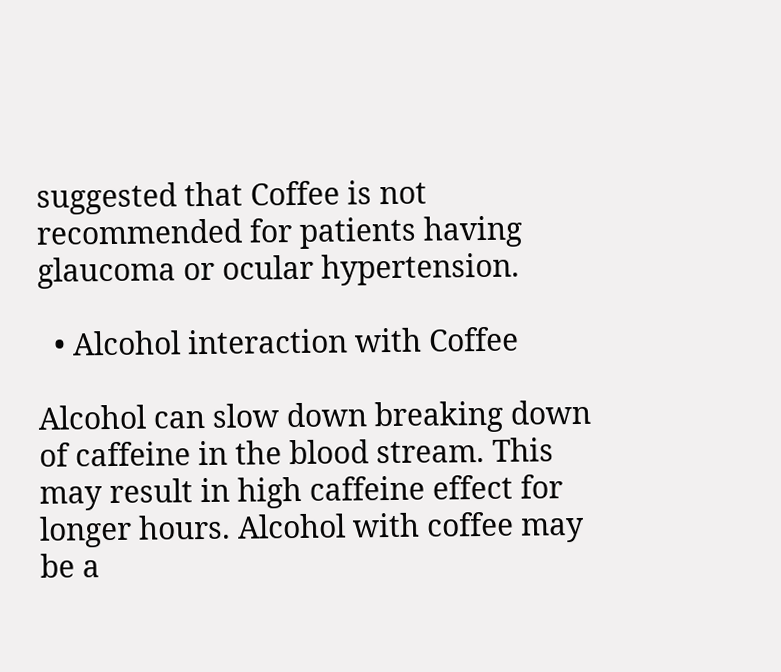suggested that Coffee is not recommended for patients having glaucoma or ocular hypertension.

  • Alcohol interaction with Coffee

Alcohol can slow down breaking down of caffeine in the blood stream. This may result in high caffeine effect for longer hours. Alcohol with coffee may be a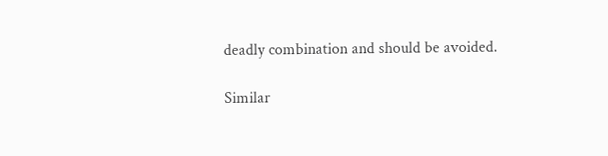deadly combination and should be avoided.

Similar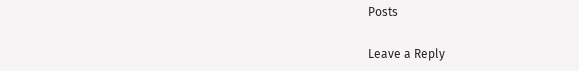Posts

Leave a Reply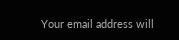Your email address will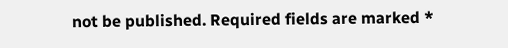not be published. Required fields are marked *